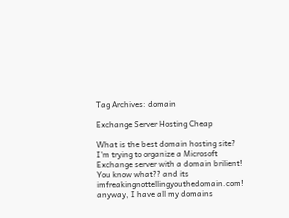Tag Archives: domain

Exchange Server Hosting Cheap

What is the best domain hosting site? I'm trying to organize a Microsoft Exchange server with a domain brilient! You know what?? and its imfreakingnottellingyouthedomain.com! anyway, I have all my domains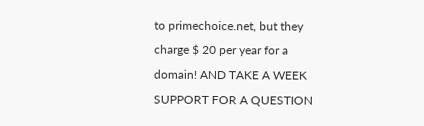to primechoice.net, but they charge $ 20 per year for a domain! AND TAKE A WEEK SUPPORT FOR A QUESTION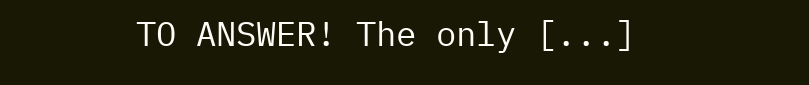TO ANSWER! The only [...]